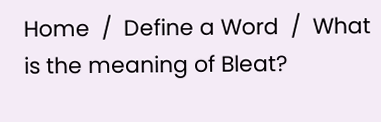Home  /  Define a Word  /  What is the meaning of Bleat?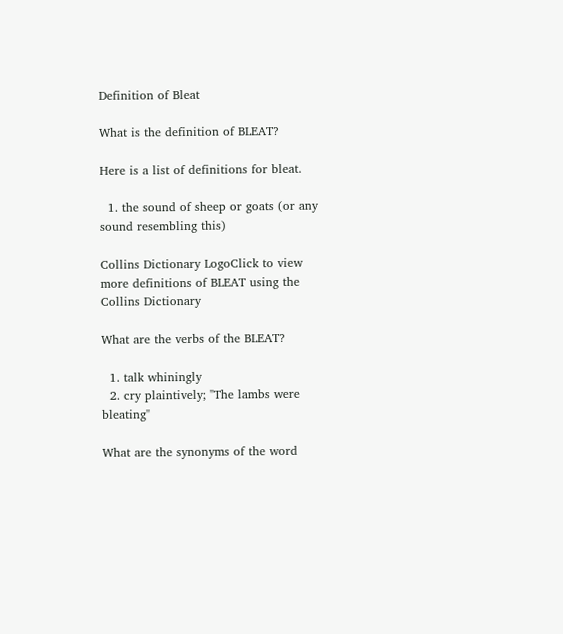Definition of Bleat

What is the definition of BLEAT?

Here is a list of definitions for bleat.

  1. the sound of sheep or goats (or any sound resembling this)

Collins Dictionary LogoClick to view more definitions of BLEAT using the Collins Dictionary

What are the verbs of the BLEAT?

  1. talk whiningly
  2. cry plaintively; "The lambs were bleating"

What are the synonyms of the word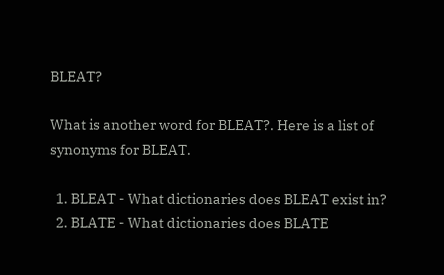BLEAT?

What is another word for BLEAT?. Here is a list of synonyms for BLEAT.

  1. BLEAT - What dictionaries does BLEAT exist in?
  2. BLATE - What dictionaries does BLATE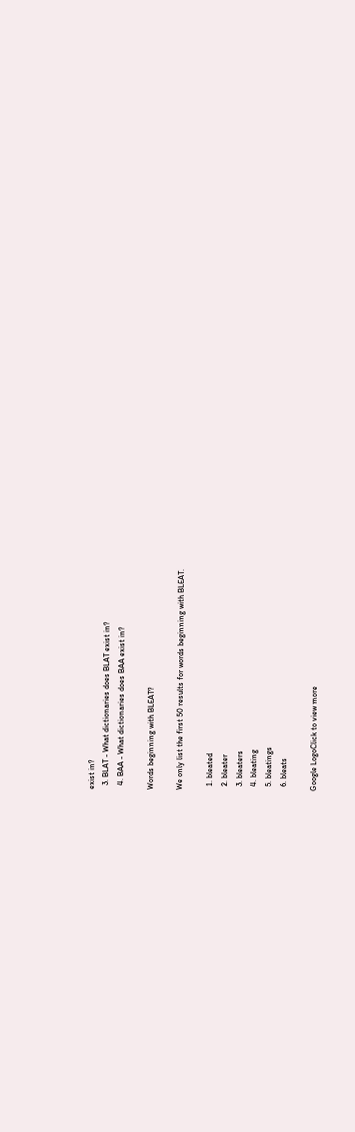exist in?
  3. BLAT - What dictionaries does BLAT exist in?
  4. BAA - What dictionaries does BAA exist in?

Words beginning with BLEAT?

We only list the first 50 results for words beginning with BLEAT.

  1. bleated
  2. bleater
  3. bleaters
  4. bleating
  5. bleatings
  6. bleats

Google LogoClick to view more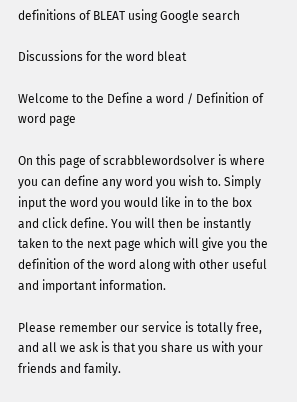definitions of BLEAT using Google search

Discussions for the word bleat

Welcome to the Define a word / Definition of word page

On this page of scrabblewordsolver is where you can define any word you wish to. Simply input the word you would like in to the box and click define. You will then be instantly taken to the next page which will give you the definition of the word along with other useful and important information.

Please remember our service is totally free, and all we ask is that you share us with your friends and family.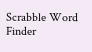Scrabble Word Finder